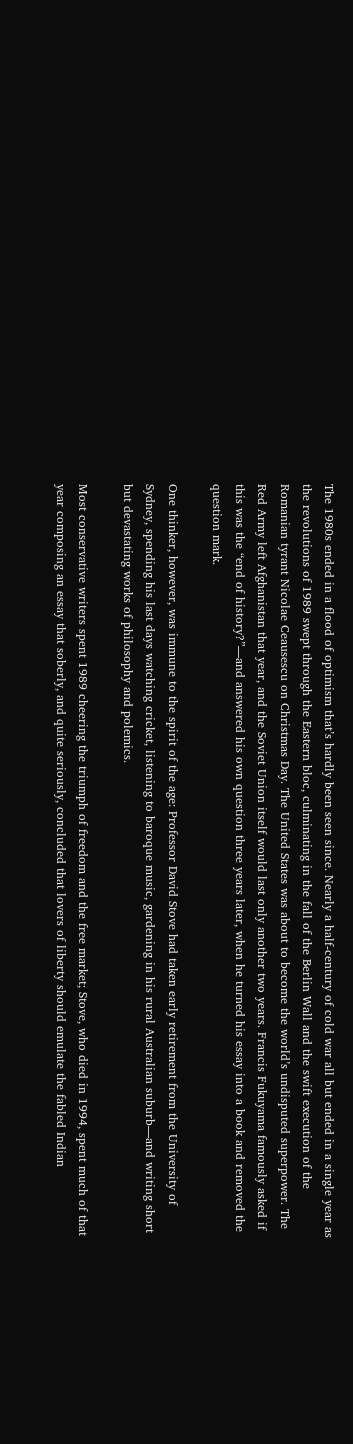The 1980s ended in a flood of optimism that’s hardly been seen since. Nearly a half-century of cold war all but ended in a single year as the revolutions of 1989 swept through the Eastern bloc, culminating in the fall of the Berlin Wall and the swift execution of the Romanian tyrant Nicolae Ceausescu on Christmas Day. The United States was about to become the world’s undisputed superpower. The Red Army left Afghanistan that year, and the Soviet Union itself would last only another two years. Francis Fukuyama famously asked if this was the “end of history?”—and answered his own question three years later, when he turned his essay into a book and removed the question mark.

One thinker, however, was immune to the spirit of the age: Professor David Stove had taken early retirement from the University of Sydney, spending his last days watching cricket, listening to baroque music, gardening in his rural Australian suburb—and writing short but devastating works of philosophy and polemics.

Most conservative writers spent 1989 cheering the triumph of freedom and the free market; Stove, who died in 1994, spent much of that year composing an essay that soberly, and quite seriously, concluded that lovers of liberty should emulate the fabled Indian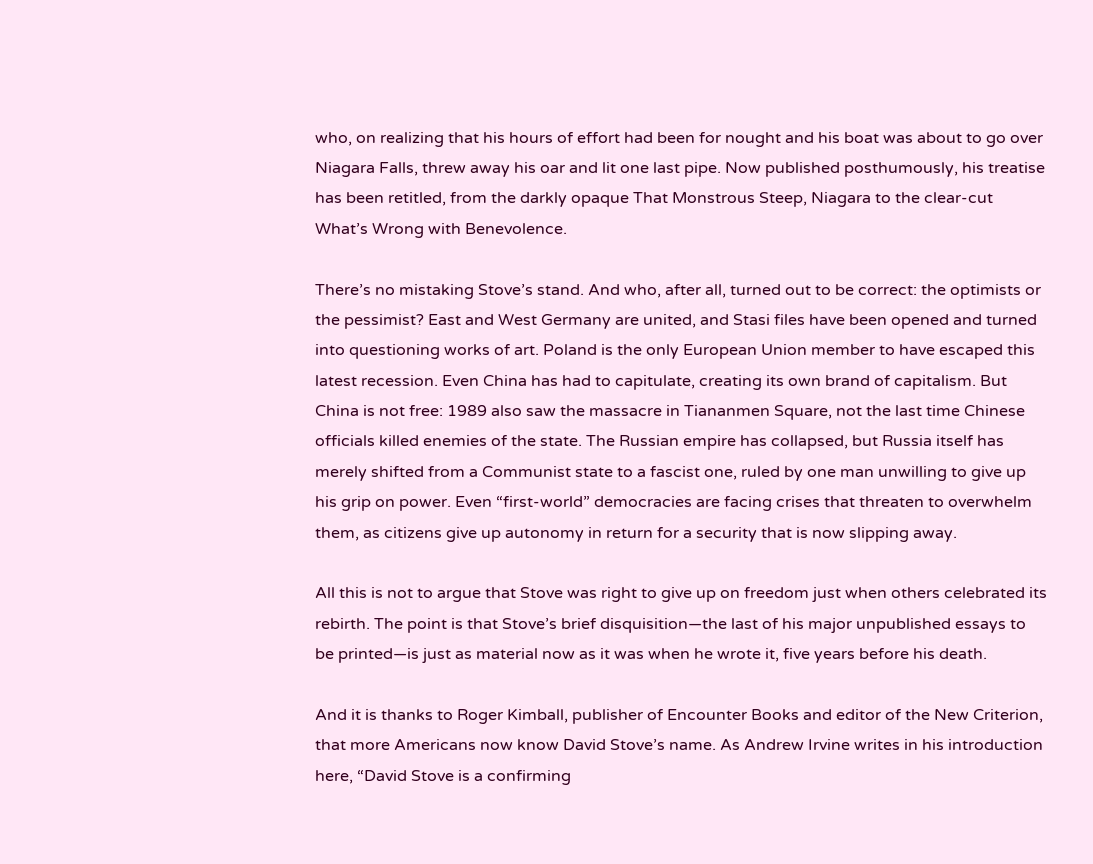who, on realizing that his hours of effort had been for nought and his boat was about to go over Niagara Falls, threw away his oar and lit one last pipe. Now published posthumously, his treatise has been retitled, from the darkly opaque That Monstrous Steep, Niagara to the clear-cut What’s Wrong with Benevolence.

There’s no mistaking Stove’s stand. And who, after all, turned out to be correct: the optimists or the pessimist? East and West Germany are united, and Stasi files have been opened and turned into questioning works of art. Poland is the only European Union member to have escaped this latest recession. Even China has had to capitulate, creating its own brand of capitalism. But China is not free: 1989 also saw the massacre in Tiananmen Square, not the last time Chinese officials killed enemies of the state. The Russian empire has collapsed, but Russia itself has merely shifted from a Communist state to a fascist one, ruled by one man unwilling to give up his grip on power. Even “first-world” democracies are facing crises that threaten to overwhelm them, as citizens give up autonomy in return for a security that is now slipping away.

All this is not to argue that Stove was right to give up on freedom just when others celebrated its rebirth. The point is that Stove’s brief disquisition—the last of his major unpublished essays to be printed—is just as material now as it was when he wrote it, five years before his death.

And it is thanks to Roger Kimball, publisher of Encounter Books and editor of the New Criterion, that more Americans now know David Stove’s name. As Andrew Irvine writes in his introduction here, “David Stove is a confirming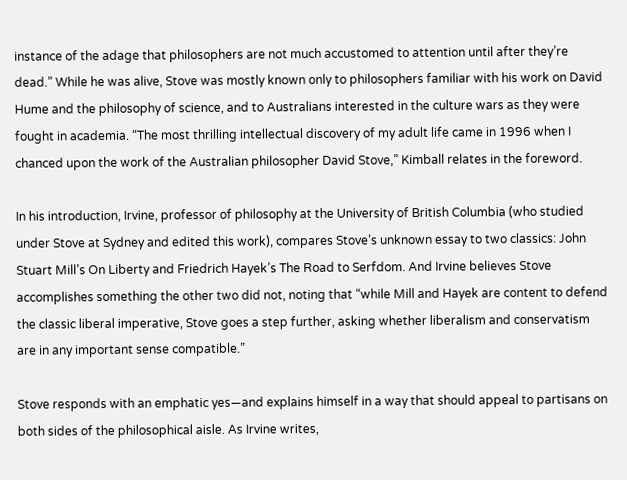instance of the adage that philosophers are not much accustomed to attention until after they’re dead.” While he was alive, Stove was mostly known only to philosophers familiar with his work on David Hume and the philosophy of science, and to Australians interested in the culture wars as they were fought in academia. “The most thrilling intellectual discovery of my adult life came in 1996 when I chanced upon the work of the Australian philosopher David Stove,” Kimball relates in the foreword.

In his introduction, Irvine, professor of philosophy at the University of British Columbia (who studied under Stove at Sydney and edited this work), compares Stove’s unknown essay to two classics: John Stuart Mill’s On Liberty and Friedrich Hayek’s The Road to Serfdom. And Irvine believes Stove accomplishes something the other two did not, noting that “while Mill and Hayek are content to defend the classic liberal imperative, Stove goes a step further, asking whether liberalism and conservatism are in any important sense compatible.”

Stove responds with an emphatic yes—and explains himself in a way that should appeal to partisans on both sides of the philosophical aisle. As Irvine writes,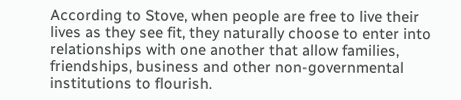According to Stove, when people are free to live their lives as they see fit, they naturally choose to enter into relationships with one another that allow families, friendships, business and other non-governmental institutions to flourish.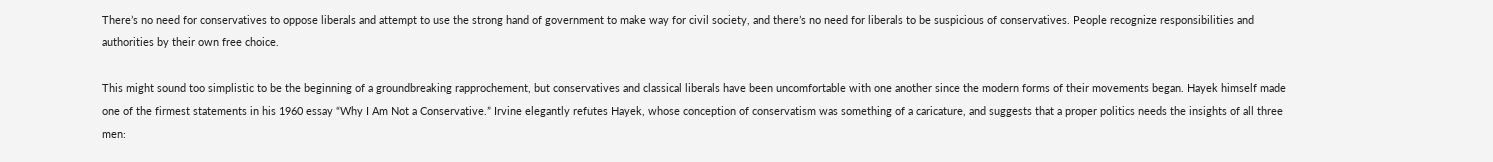There’s no need for conservatives to oppose liberals and attempt to use the strong hand of government to make way for civil society, and there’s no need for liberals to be suspicious of conservatives. People recognize responsibilities and authorities by their own free choice.

This might sound too simplistic to be the beginning of a groundbreaking rapprochement, but conservatives and classical liberals have been uncomfortable with one another since the modern forms of their movements began. Hayek himself made one of the firmest statements in his 1960 essay “Why I Am Not a Conservative.” Irvine elegantly refutes Hayek, whose conception of conservatism was something of a caricature, and suggests that a proper politics needs the insights of all three men: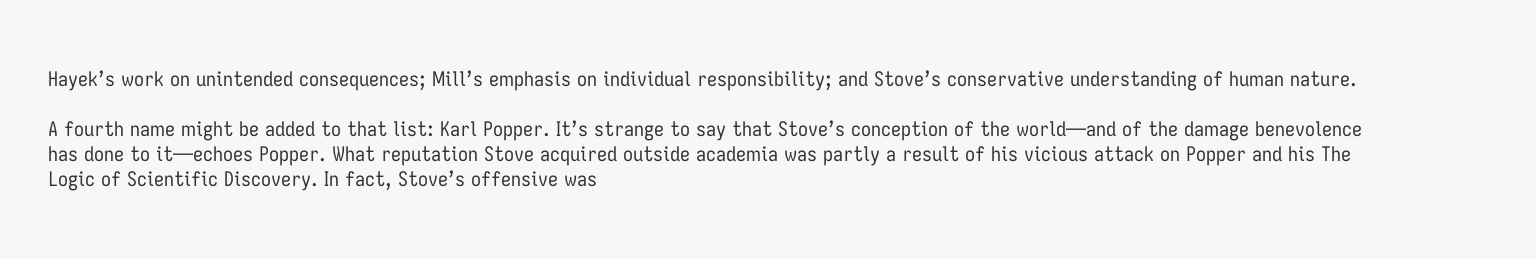Hayek’s work on unintended consequences; Mill’s emphasis on individual responsibility; and Stove’s conservative understanding of human nature.

A fourth name might be added to that list: Karl Popper. It’s strange to say that Stove’s conception of the world—and of the damage benevolence has done to it—echoes Popper. What reputation Stove acquired outside academia was partly a result of his vicious attack on Popper and his The Logic of Scientific Discovery. In fact, Stove’s offensive was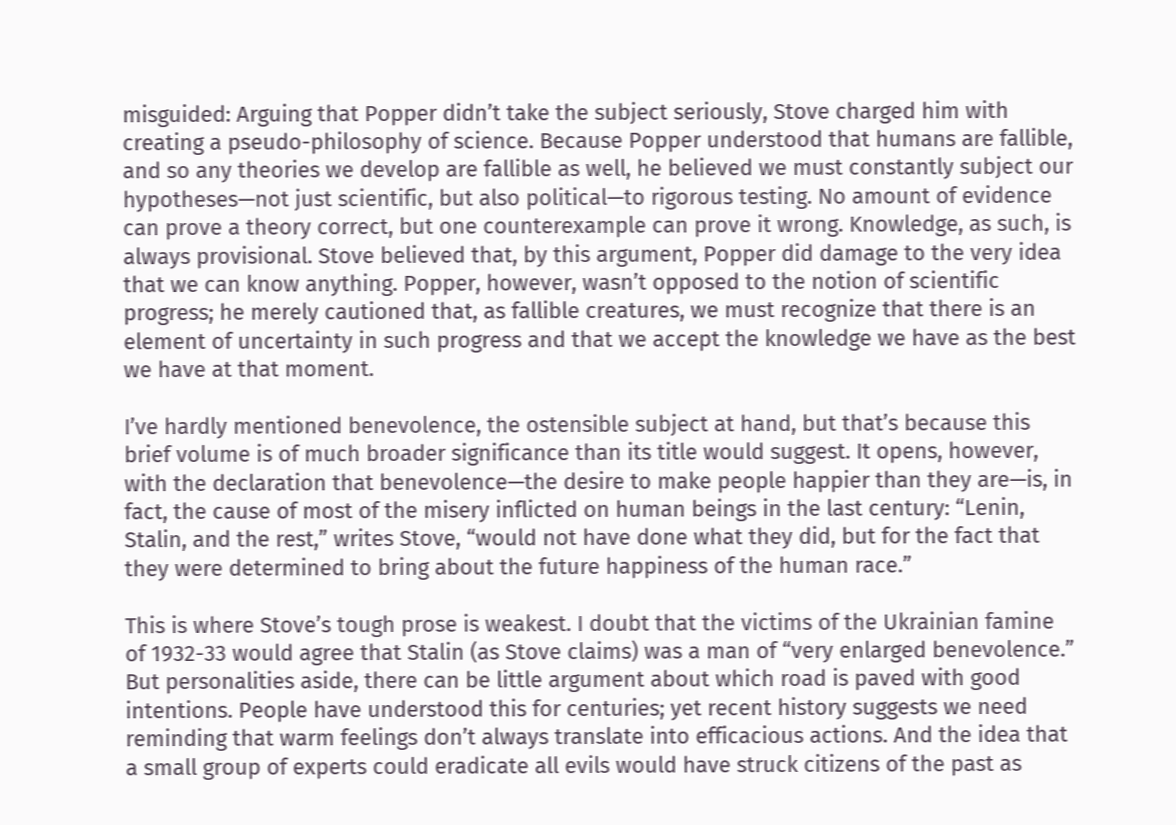misguided: Arguing that Popper didn’t take the subject seriously, Stove charged him with creating a pseudo-philosophy of science. Because Popper understood that humans are fallible, and so any theories we develop are fallible as well, he believed we must constantly subject our hypotheses—not just scientific, but also political—to rigorous testing. No amount of evidence can prove a theory correct, but one counterexample can prove it wrong. Knowledge, as such, is always provisional. Stove believed that, by this argument, Popper did damage to the very idea that we can know anything. Popper, however, wasn’t opposed to the notion of scientific progress; he merely cautioned that, as fallible creatures, we must recognize that there is an element of uncertainty in such progress and that we accept the knowledge we have as the best we have at that moment.

I’ve hardly mentioned benevolence, the ostensible subject at hand, but that’s because this brief volume is of much broader significance than its title would suggest. It opens, however, with the declaration that benevolence—the desire to make people happier than they are—is, in fact, the cause of most of the misery inflicted on human beings in the last century: “Lenin, Stalin, and the rest,” writes Stove, “would not have done what they did, but for the fact that they were determined to bring about the future happiness of the human race.”

This is where Stove’s tough prose is weakest. I doubt that the victims of the Ukrainian famine of 1932-33 would agree that Stalin (as Stove claims) was a man of “very enlarged benevolence.” But personalities aside, there can be little argument about which road is paved with good intentions. People have understood this for centuries; yet recent history suggests we need reminding that warm feelings don’t always translate into efficacious actions. And the idea that a small group of experts could eradicate all evils would have struck citizens of the past as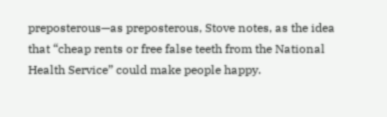preposterous—as preposterous, Stove notes, as the idea that “cheap rents or free false teeth from the National Health Service” could make people happy.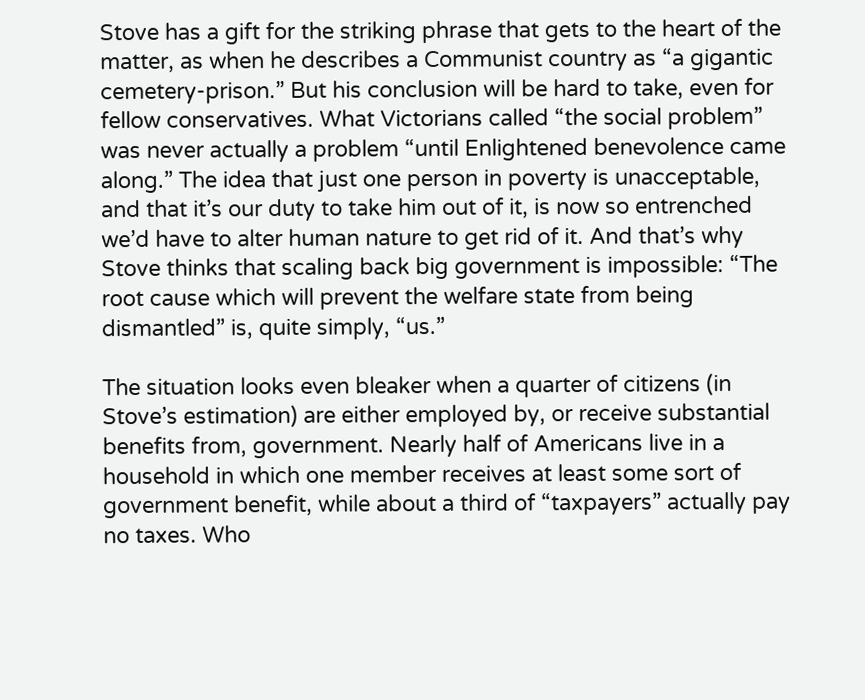Stove has a gift for the striking phrase that gets to the heart of the matter, as when he describes a Communist country as “a gigantic cemetery-prison.” But his conclusion will be hard to take, even for fellow conservatives. What Victorians called “the social problem” was never actually a problem “until Enlightened benevolence came along.” The idea that just one person in poverty is unacceptable, and that it’s our duty to take him out of it, is now so entrenched we’d have to alter human nature to get rid of it. And that’s why Stove thinks that scaling back big government is impossible: “The root cause which will prevent the welfare state from being dismantled” is, quite simply, “us.”

The situation looks even bleaker when a quarter of citizens (in Stove’s estimation) are either employed by, or receive substantial benefits from, government. Nearly half of Americans live in a household in which one member receives at least some sort of government benefit, while about a third of “taxpayers” actually pay no taxes. Who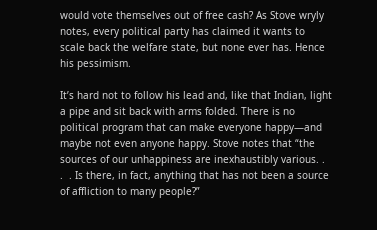would vote themselves out of free cash? As Stove wryly notes, every political party has claimed it wants to scale back the welfare state, but none ever has. Hence his pessimism.

It’s hard not to follow his lead and, like that Indian, light a pipe and sit back with arms folded. There is no political program that can make everyone happy—and maybe not even anyone happy. Stove notes that “the sources of our unhappiness are inexhaustibly various. .  .  . Is there, in fact, anything that has not been a source of affliction to many people?”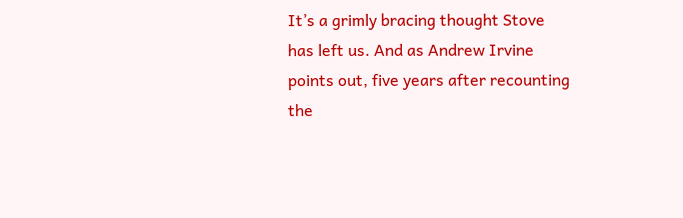It’s a grimly bracing thought Stove has left us. And as Andrew Irvine points out, five years after recounting the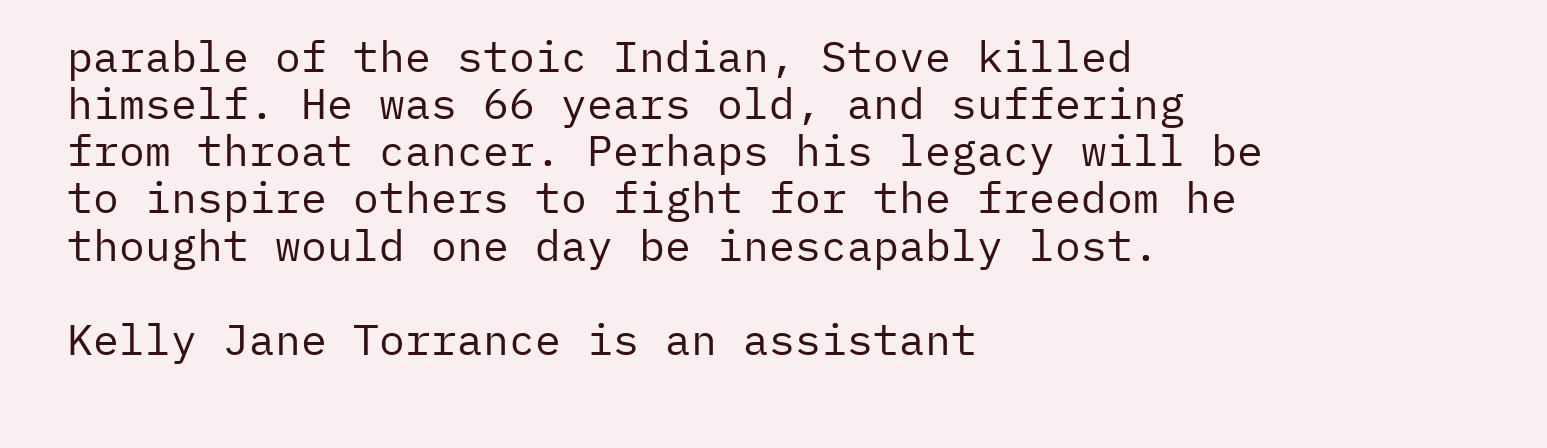parable of the stoic Indian, Stove killed himself. He was 66 years old, and suffering from throat cancer. Perhaps his legacy will be to inspire others to fight for the freedom he thought would one day be inescapably lost.

Kelly Jane Torrance is an assistant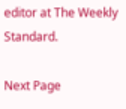editor at The Weekly Standard.

Next Page